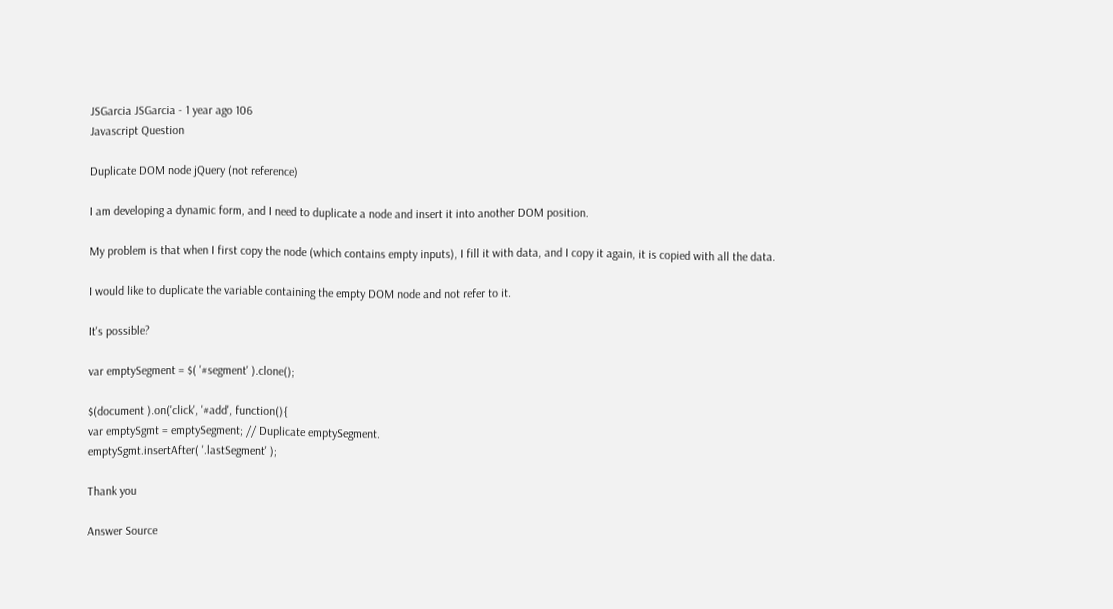JSGarcia JSGarcia - 1 year ago 106
Javascript Question

Duplicate DOM node jQuery (not reference)

I am developing a dynamic form, and I need to duplicate a node and insert it into another DOM position.

My problem is that when I first copy the node (which contains empty inputs), I fill it with data, and I copy it again, it is copied with all the data.

I would like to duplicate the variable containing the empty DOM node and not refer to it.

It's possible?

var emptySegment = $( '#segment' ).clone();

$(document ).on('click', '#add', function(){
var emptySgmt = emptySegment; // Duplicate emptySegment.
emptySgmt.insertAfter( '.lastSegment' );

Thank you

Answer Source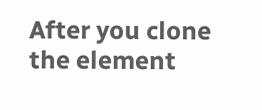After you clone the element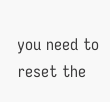you need to reset the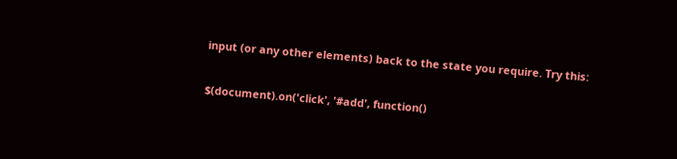input (or any other elements) back to the state you require. Try this:

$(document).on('click', '#add', function()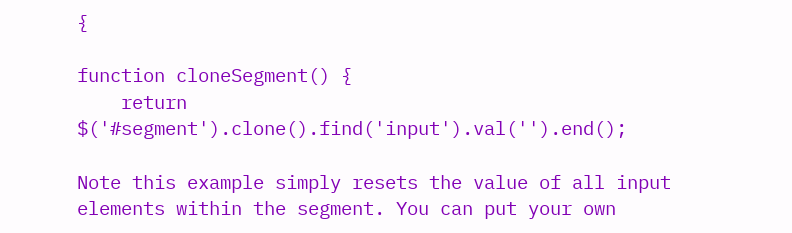{

function cloneSegment() {
    return $('#segment').clone().find('input').val('').end();

Note this example simply resets the value of all input elements within the segment. You can put your own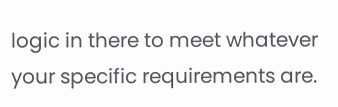logic in there to meet whatever your specific requirements are.